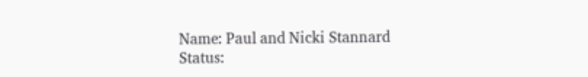Name: Paul and Nicki Stannard
Status: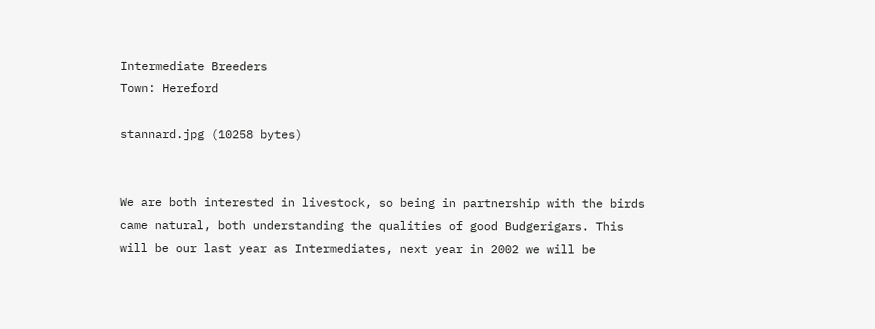Intermediate Breeders
Town: Hereford

stannard.jpg (10258 bytes)


We are both interested in livestock, so being in partnership with the birds came natural, both understanding the qualities of good Budgerigars. This will be our last year as Intermediates, next year in 2002 we will be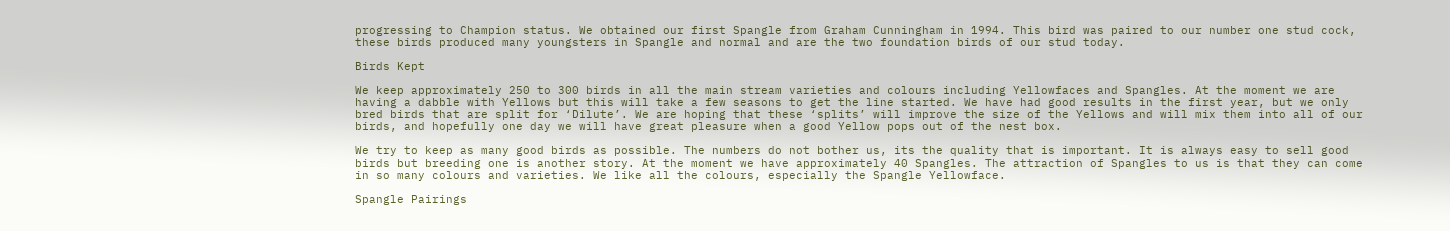progressing to Champion status. We obtained our first Spangle from Graham Cunningham in 1994. This bird was paired to our number one stud cock, these birds produced many youngsters in Spangle and normal and are the two foundation birds of our stud today.

Birds Kept

We keep approximately 250 to 300 birds in all the main stream varieties and colours including Yellowfaces and Spangles. At the moment we are having a dabble with Yellows but this will take a few seasons to get the line started. We have had good results in the first year, but we only bred birds that are split for ‘Dilute’. We are hoping that these ‘splits’ will improve the size of the Yellows and will mix them into all of our birds, and hopefully one day we will have great pleasure when a good Yellow pops out of the nest box.

We try to keep as many good birds as possible. The numbers do not bother us, its the quality that is important. It is always easy to sell good birds but breeding one is another story. At the moment we have approximately 40 Spangles. The attraction of Spangles to us is that they can come in so many colours and varieties. We like all the colours, especially the Spangle Yellowface.

Spangle Pairings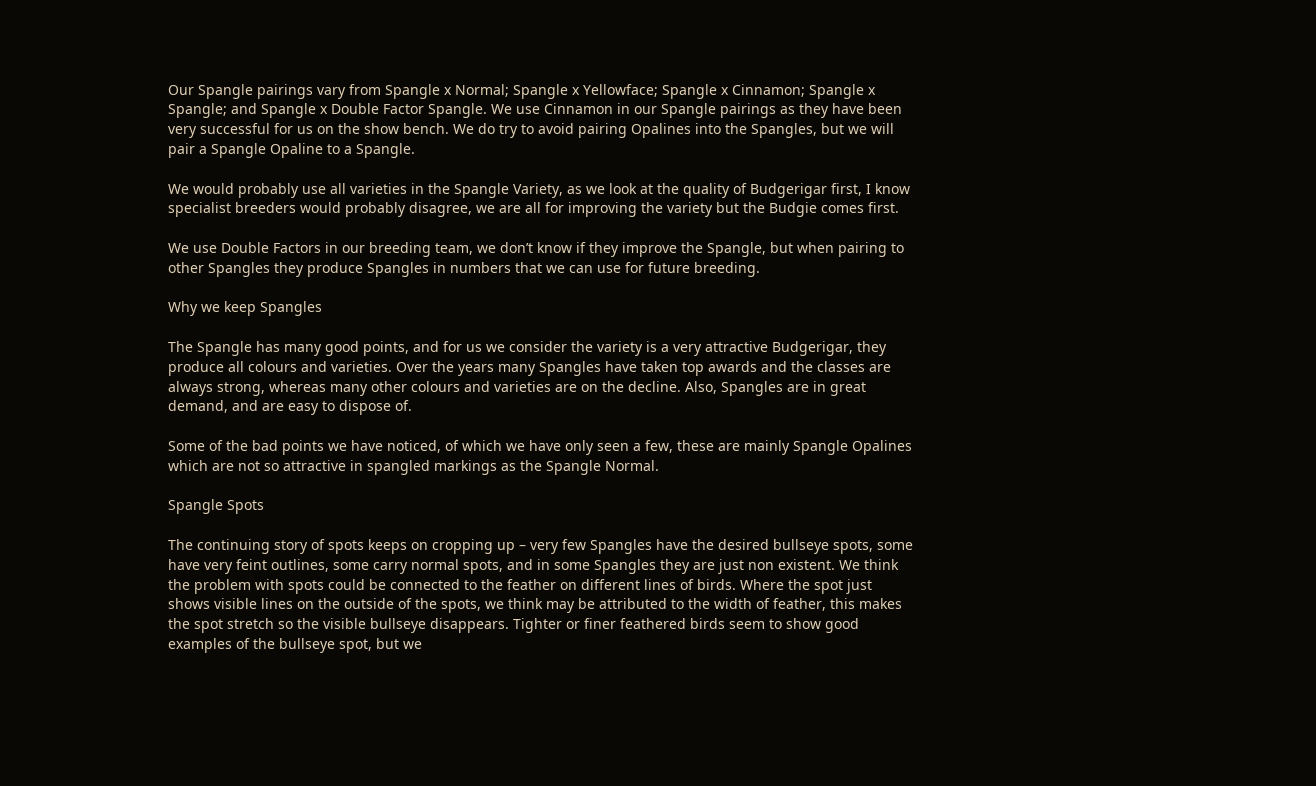Our Spangle pairings vary from Spangle x Normal; Spangle x Yellowface; Spangle x Cinnamon; Spangle x Spangle; and Spangle x Double Factor Spangle. We use Cinnamon in our Spangle pairings as they have been very successful for us on the show bench. We do try to avoid pairing Opalines into the Spangles, but we will pair a Spangle Opaline to a Spangle.

We would probably use all varieties in the Spangle Variety, as we look at the quality of Budgerigar first, I know specialist breeders would probably disagree, we are all for improving the variety but the Budgie comes first.

We use Double Factors in our breeding team, we don’t know if they improve the Spangle, but when pairing to other Spangles they produce Spangles in numbers that we can use for future breeding.

Why we keep Spangles

The Spangle has many good points, and for us we consider the variety is a very attractive Budgerigar, they produce all colours and varieties. Over the years many Spangles have taken top awards and the classes are always strong, whereas many other colours and varieties are on the decline. Also, Spangles are in great demand, and are easy to dispose of.

Some of the bad points we have noticed, of which we have only seen a few, these are mainly Spangle Opalines which are not so attractive in spangled markings as the Spangle Normal.

Spangle Spots

The continuing story of spots keeps on cropping up – very few Spangles have the desired bullseye spots, some have very feint outlines, some carry normal spots, and in some Spangles they are just non existent. We think the problem with spots could be connected to the feather on different lines of birds. Where the spot just shows visible lines on the outside of the spots, we think may be attributed to the width of feather, this makes the spot stretch so the visible bullseye disappears. Tighter or finer feathered birds seem to show good examples of the bullseye spot, but we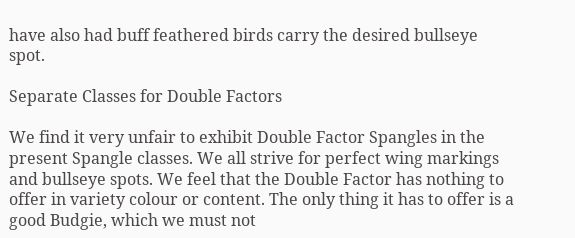have also had buff feathered birds carry the desired bullseye spot.

Separate Classes for Double Factors

We find it very unfair to exhibit Double Factor Spangles in the present Spangle classes. We all strive for perfect wing markings and bullseye spots. We feel that the Double Factor has nothing to offer in variety colour or content. The only thing it has to offer is a good Budgie, which we must not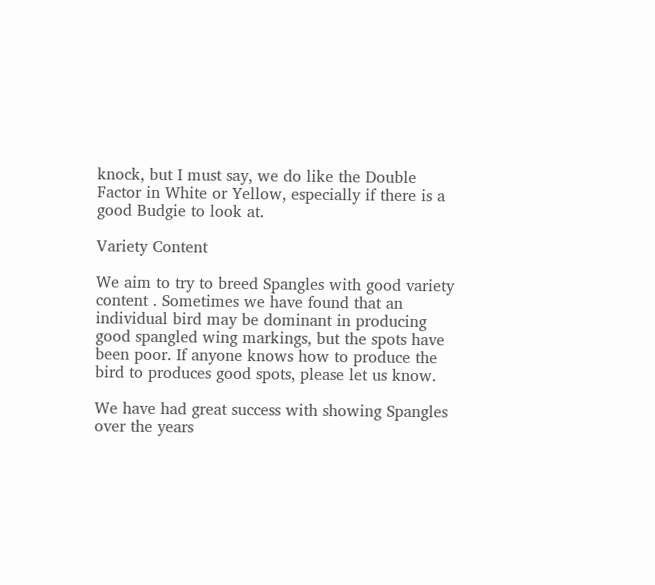knock, but I must say, we do like the Double Factor in White or Yellow, especially if there is a good Budgie to look at.

Variety Content

We aim to try to breed Spangles with good variety content . Sometimes we have found that an individual bird may be dominant in producing good spangled wing markings, but the spots have been poor. If anyone knows how to produce the bird to produces good spots, please let us know.

We have had great success with showing Spangles over the years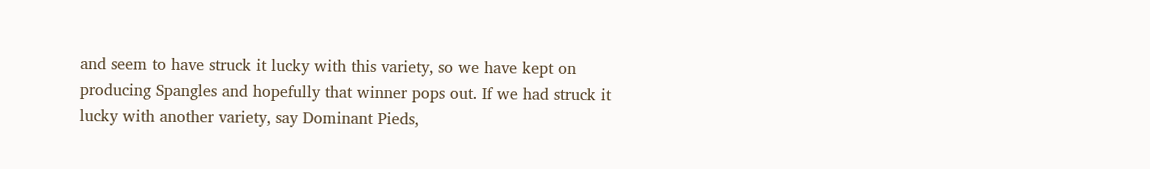and seem to have struck it lucky with this variety, so we have kept on producing Spangles and hopefully that winner pops out. If we had struck it lucky with another variety, say Dominant Pieds,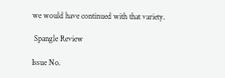we would have continued with that variety.

 Spangle Review

Issue No.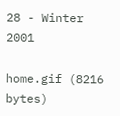28 - Winter 2001

home.gif (8216 bytes)